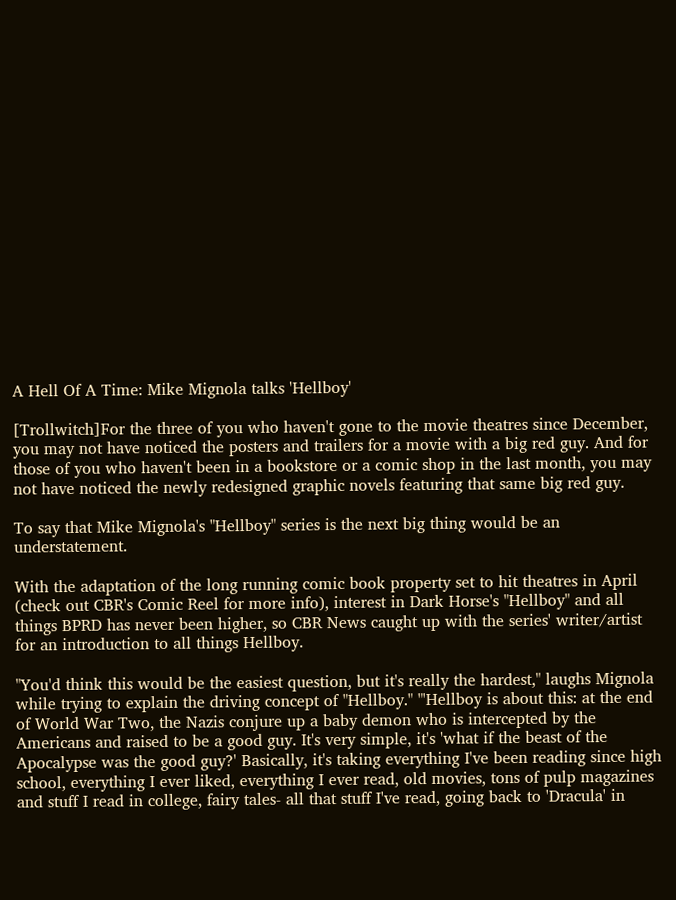A Hell Of A Time: Mike Mignola talks 'Hellboy'

[Trollwitch]For the three of you who haven't gone to the movie theatres since December, you may not have noticed the posters and trailers for a movie with a big red guy. And for those of you who haven't been in a bookstore or a comic shop in the last month, you may not have noticed the newly redesigned graphic novels featuring that same big red guy.

To say that Mike Mignola's "Hellboy" series is the next big thing would be an understatement.

With the adaptation of the long running comic book property set to hit theatres in April (check out CBR's Comic Reel for more info), interest in Dark Horse's "Hellboy" and all things BPRD has never been higher, so CBR News caught up with the series' writer/artist for an introduction to all things Hellboy.

"You'd think this would be the easiest question, but it's really the hardest," laughs Mignola while trying to explain the driving concept of "Hellboy." "'Hellboy is about this: at the end of World War Two, the Nazis conjure up a baby demon who is intercepted by the Americans and raised to be a good guy. It's very simple, it's 'what if the beast of the Apocalypse was the good guy?' Basically, it's taking everything I've been reading since high school, everything I ever liked, everything I ever read, old movies, tons of pulp magazines and stuff I read in college, fairy tales- all that stuff I've read, going back to 'Dracula' in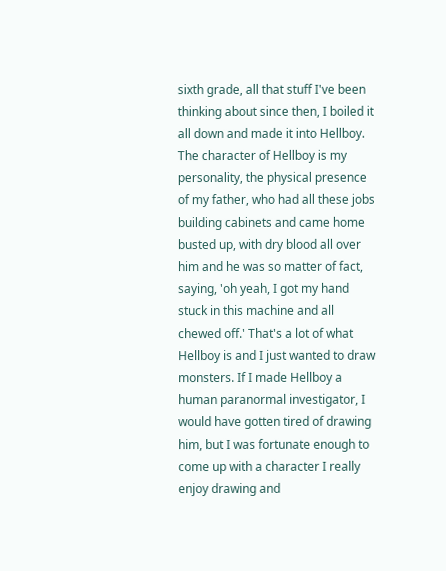sixth grade, all that stuff I've been thinking about since then, I boiled it all down and made it into Hellboy. The character of Hellboy is my personality, the physical presence of my father, who had all these jobs building cabinets and came home busted up, with dry blood all over him and he was so matter of fact, saying, 'oh yeah, I got my hand stuck in this machine and all chewed off.' That's a lot of what Hellboy is and I just wanted to draw monsters. If I made Hellboy a human paranormal investigator, I would have gotten tired of drawing him, but I was fortunate enough to come up with a character I really enjoy drawing and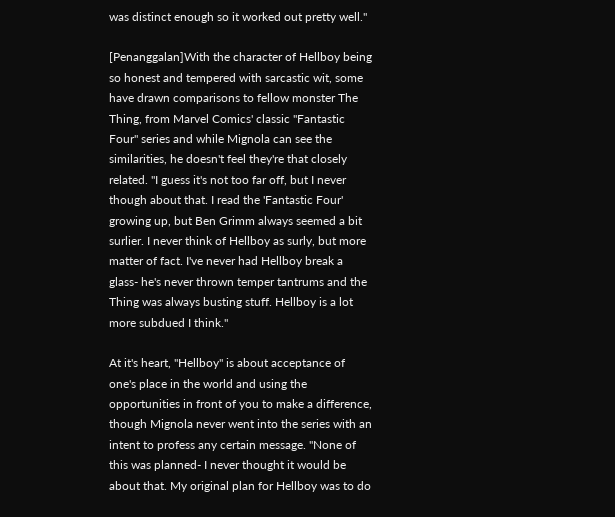was distinct enough so it worked out pretty well."

[Penanggalan]With the character of Hellboy being so honest and tempered with sarcastic wit, some have drawn comparisons to fellow monster The Thing, from Marvel Comics' classic "Fantastic Four" series and while Mignola can see the similarities, he doesn't feel they're that closely related. "I guess it's not too far off, but I never though about that. I read the 'Fantastic Four' growing up, but Ben Grimm always seemed a bit surlier. I never think of Hellboy as surly, but more matter of fact. I've never had Hellboy break a glass- he's never thrown temper tantrums and the Thing was always busting stuff. Hellboy is a lot more subdued I think."

At it's heart, "Hellboy" is about acceptance of one's place in the world and using the opportunities in front of you to make a difference, though Mignola never went into the series with an intent to profess any certain message. "None of this was planned- I never thought it would be about that. My original plan for Hellboy was to do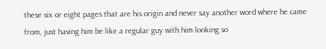these six or eight pages that are his origin and never say another word where he came from, just having him be like a regular guy with him looking so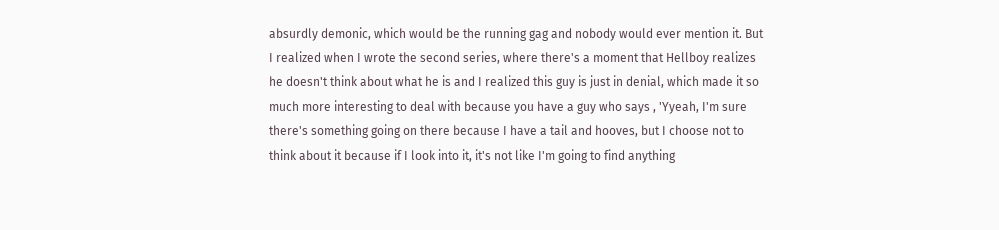absurdly demonic, which would be the running gag and nobody would ever mention it. But I realized when I wrote the second series, where there's a moment that Hellboy realizes he doesn't think about what he is and I realized this guy is just in denial, which made it so much more interesting to deal with because you have a guy who says , 'Yyeah, I'm sure there's something going on there because I have a tail and hooves, but I choose not to think about it because if I look into it, it's not like I'm going to find anything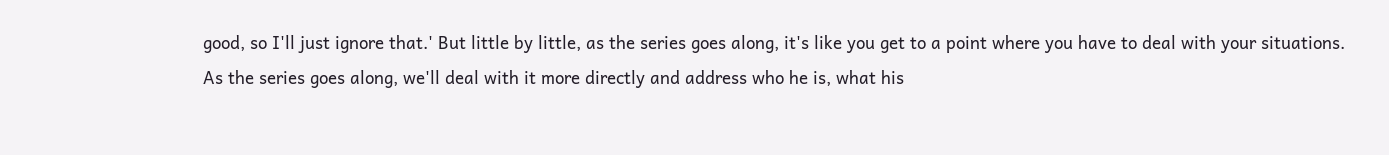good, so I'll just ignore that.' But little by little, as the series goes along, it's like you get to a point where you have to deal with your situations. As the series goes along, we'll deal with it more directly and address who he is, what his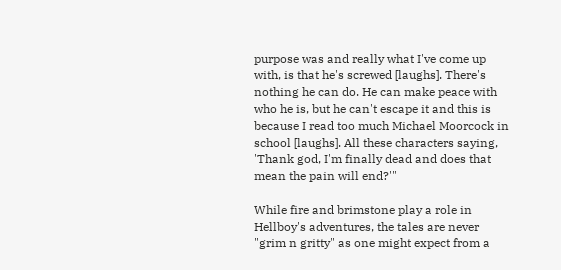purpose was and really what I've come up with, is that he's screwed [laughs]. There's nothing he can do. He can make peace with who he is, but he can't escape it and this is because I read too much Michael Moorcock in school [laughs]. All these characters saying, 'Thank god, I'm finally dead and does that mean the pain will end?'"

While fire and brimstone play a role in Hellboy's adventures, the tales are never "grim n gritty" as one might expect from a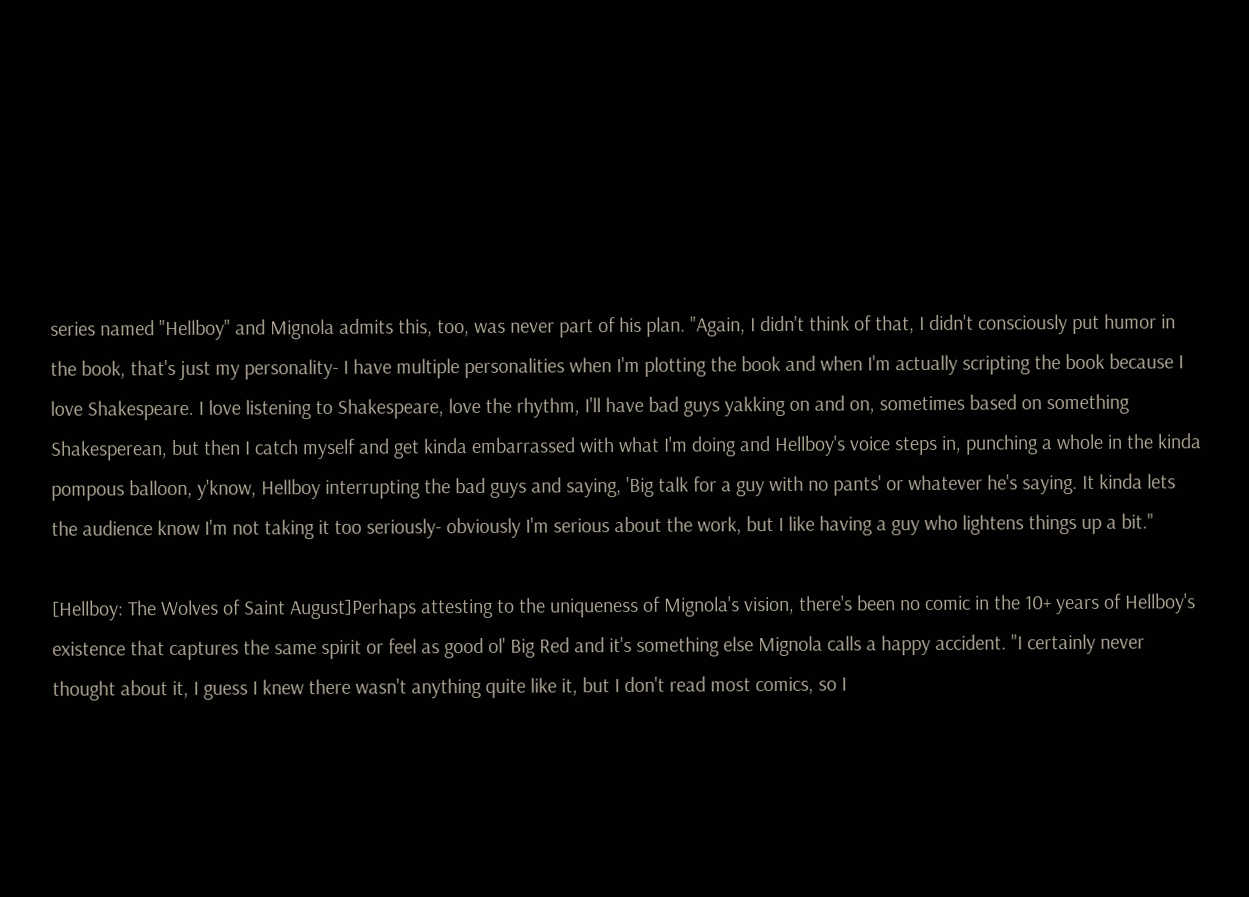series named "Hellboy" and Mignola admits this, too, was never part of his plan. "Again, I didn't think of that, I didn't consciously put humor in the book, that's just my personality- I have multiple personalities when I'm plotting the book and when I'm actually scripting the book because I love Shakespeare. I love listening to Shakespeare, love the rhythm, I'll have bad guys yakking on and on, sometimes based on something Shakesperean, but then I catch myself and get kinda embarrassed with what I'm doing and Hellboy's voice steps in, punching a whole in the kinda pompous balloon, y'know, Hellboy interrupting the bad guys and saying, 'Big talk for a guy with no pants' or whatever he's saying. It kinda lets the audience know I'm not taking it too seriously- obviously I'm serious about the work, but I like having a guy who lightens things up a bit."

[Hellboy: The Wolves of Saint August]Perhaps attesting to the uniqueness of Mignola's vision, there's been no comic in the 10+ years of Hellboy's existence that captures the same spirit or feel as good ol' Big Red and it's something else Mignola calls a happy accident. "I certainly never thought about it, I guess I knew there wasn't anything quite like it, but I don't read most comics, so I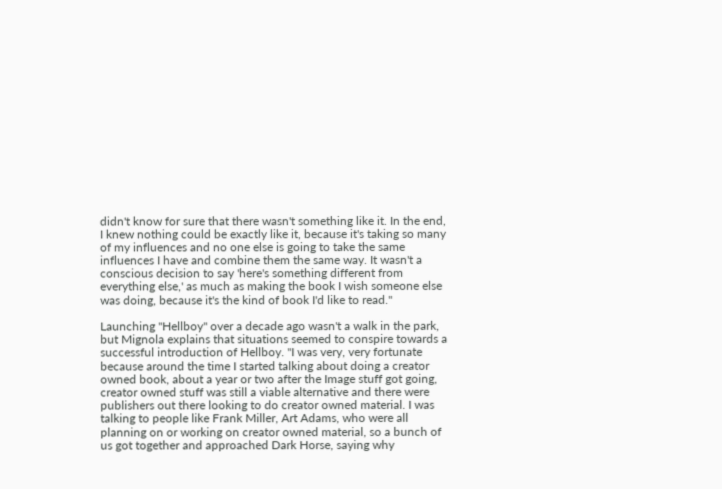didn't know for sure that there wasn't something like it. In the end, I knew nothing could be exactly like it, because it's taking so many of my influences and no one else is going to take the same influences I have and combine them the same way. It wasn't a conscious decision to say 'here's something different from everything else,' as much as making the book I wish someone else was doing, because it's the kind of book I'd like to read."

Launching "Hellboy" over a decade ago wasn't a walk in the park, but Mignola explains that situations seemed to conspire towards a successful introduction of Hellboy. "I was very, very fortunate because around the time I started talking about doing a creator owned book, about a year or two after the Image stuff got going, creator owned stuff was still a viable alternative and there were publishers out there looking to do creator owned material. I was talking to people like Frank Miller, Art Adams, who were all planning on or working on creator owned material, so a bunch of us got together and approached Dark Horse, saying why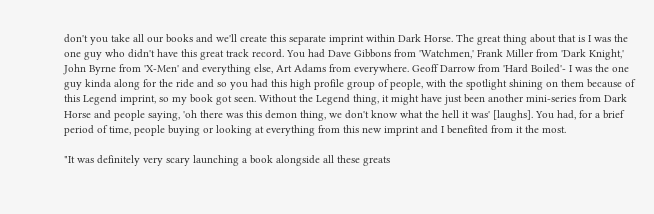don't you take all our books and we'll create this separate imprint within Dark Horse. The great thing about that is I was the one guy who didn't have this great track record. You had Dave Gibbons from 'Watchmen,' Frank Miller from 'Dark Knight,' John Byrne from 'X-Men' and everything else, Art Adams from everywhere. Geoff Darrow from 'Hard Boiled'- I was the one guy kinda along for the ride and so you had this high profile group of people, with the spotlight shining on them because of this Legend imprint, so my book got seen. Without the Legend thing, it might have just been another mini-series from Dark Horse and people saying, 'oh there was this demon thing, we don't know what the hell it was' [laughs]. You had, for a brief period of time, people buying or looking at everything from this new imprint and I benefited from it the most.

"It was definitely very scary launching a book alongside all these greats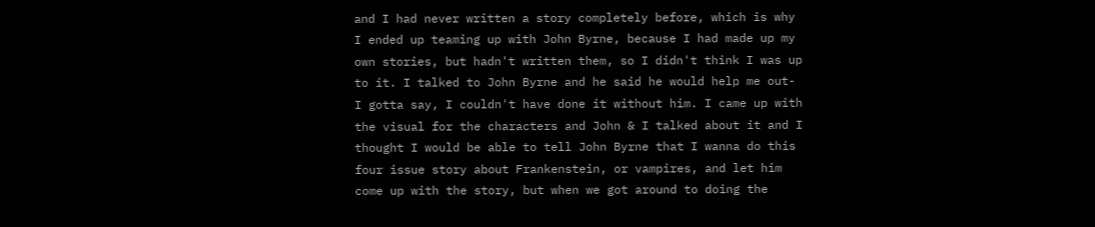and I had never written a story completely before, which is why I ended up teaming up with John Byrne, because I had made up my own stories, but hadn't written them, so I didn't think I was up to it. I talked to John Byrne and he said he would help me out- I gotta say, I couldn't have done it without him. I came up with the visual for the characters and John & I talked about it and I thought I would be able to tell John Byrne that I wanna do this four issue story about Frankenstein, or vampires, and let him come up with the story, but when we got around to doing the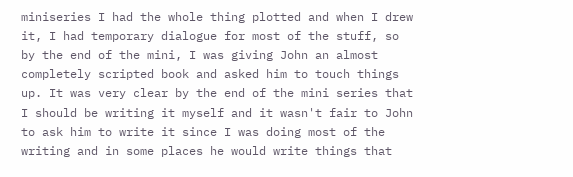miniseries I had the whole thing plotted and when I drew it, I had temporary dialogue for most of the stuff, so by the end of the mini, I was giving John an almost completely scripted book and asked him to touch things up. It was very clear by the end of the mini series that I should be writing it myself and it wasn't fair to John to ask him to write it since I was doing most of the writing and in some places he would write things that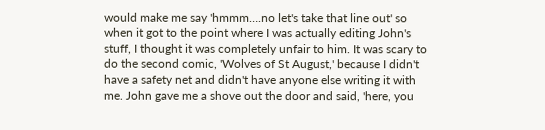would make me say 'hmmm….no let's take that line out' so when it got to the point where I was actually editing John's stuff, I thought it was completely unfair to him. It was scary to do the second comic, 'Wolves of St August,' because I didn't have a safety net and didn't have anyone else writing it with me. John gave me a shove out the door and said, 'here, you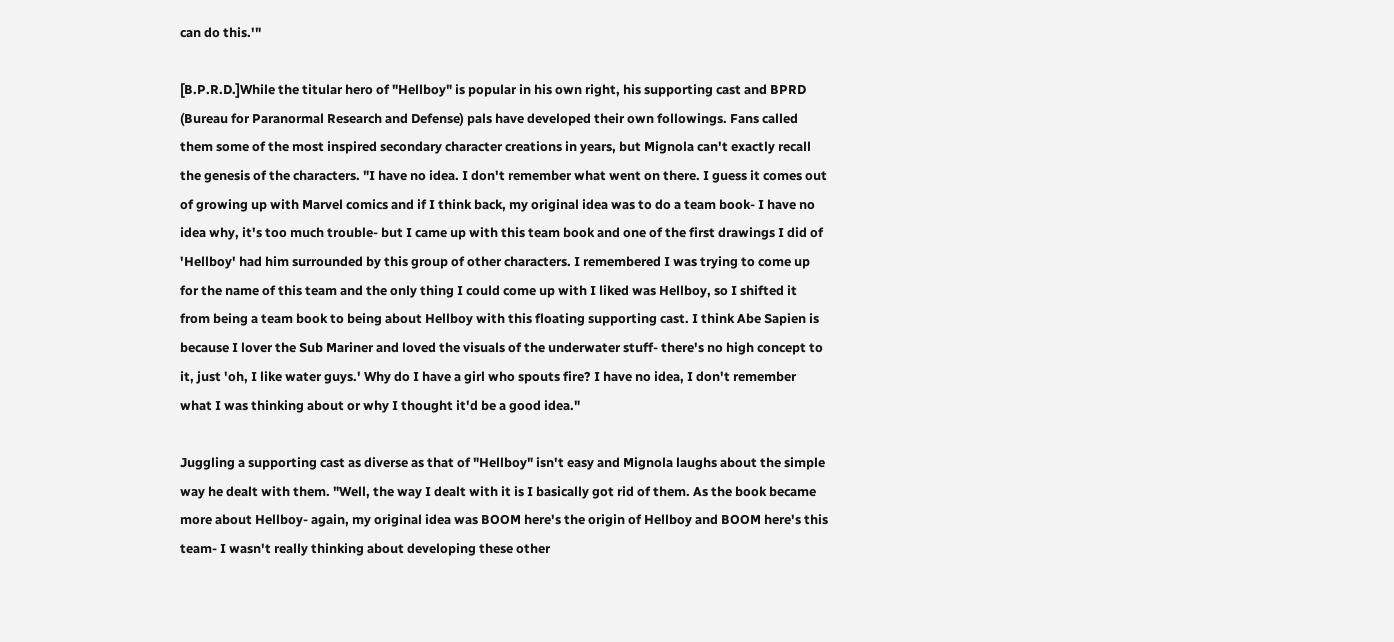can do this.'"

[B.P.R.D.]While the titular hero of "Hellboy" is popular in his own right, his supporting cast and BPRD (Bureau for Paranormal Research and Defense) pals have developed their own followings. Fans called them some of the most inspired secondary character creations in years, but Mignola can't exactly recall the genesis of the characters. "I have no idea. I don't remember what went on there. I guess it comes out of growing up with Marvel comics and if I think back, my original idea was to do a team book- I have no idea why, it's too much trouble- but I came up with this team book and one of the first drawings I did of 'Hellboy' had him surrounded by this group of other characters. I remembered I was trying to come up for the name of this team and the only thing I could come up with I liked was Hellboy, so I shifted it from being a team book to being about Hellboy with this floating supporting cast. I think Abe Sapien is because I lover the Sub Mariner and loved the visuals of the underwater stuff- there's no high concept to it, just 'oh, I like water guys.' Why do I have a girl who spouts fire? I have no idea, I don't remember what I was thinking about or why I thought it'd be a good idea."

Juggling a supporting cast as diverse as that of "Hellboy" isn't easy and Mignola laughs about the simple way he dealt with them. "Well, the way I dealt with it is I basically got rid of them. As the book became more about Hellboy- again, my original idea was BOOM here's the origin of Hellboy and BOOM here's this team- I wasn't really thinking about developing these other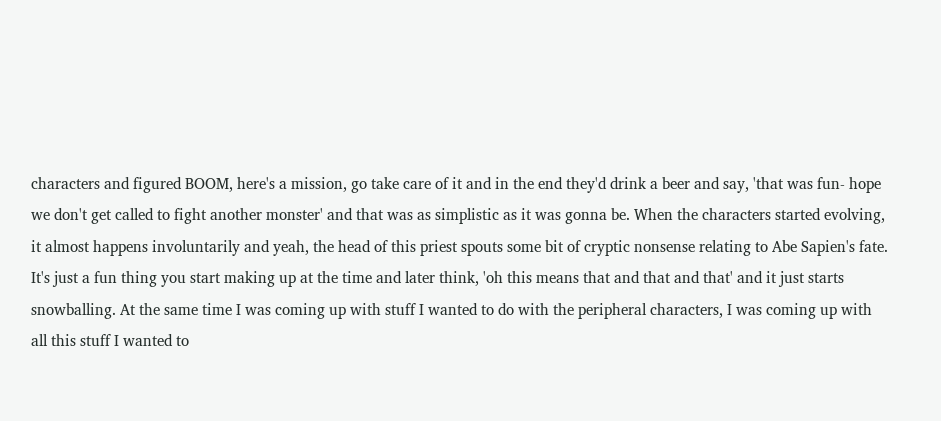characters and figured BOOM, here's a mission, go take care of it and in the end they'd drink a beer and say, 'that was fun- hope we don't get called to fight another monster' and that was as simplistic as it was gonna be. When the characters started evolving, it almost happens involuntarily and yeah, the head of this priest spouts some bit of cryptic nonsense relating to Abe Sapien's fate. It's just a fun thing you start making up at the time and later think, 'oh this means that and that and that' and it just starts snowballing. At the same time I was coming up with stuff I wanted to do with the peripheral characters, I was coming up with all this stuff I wanted to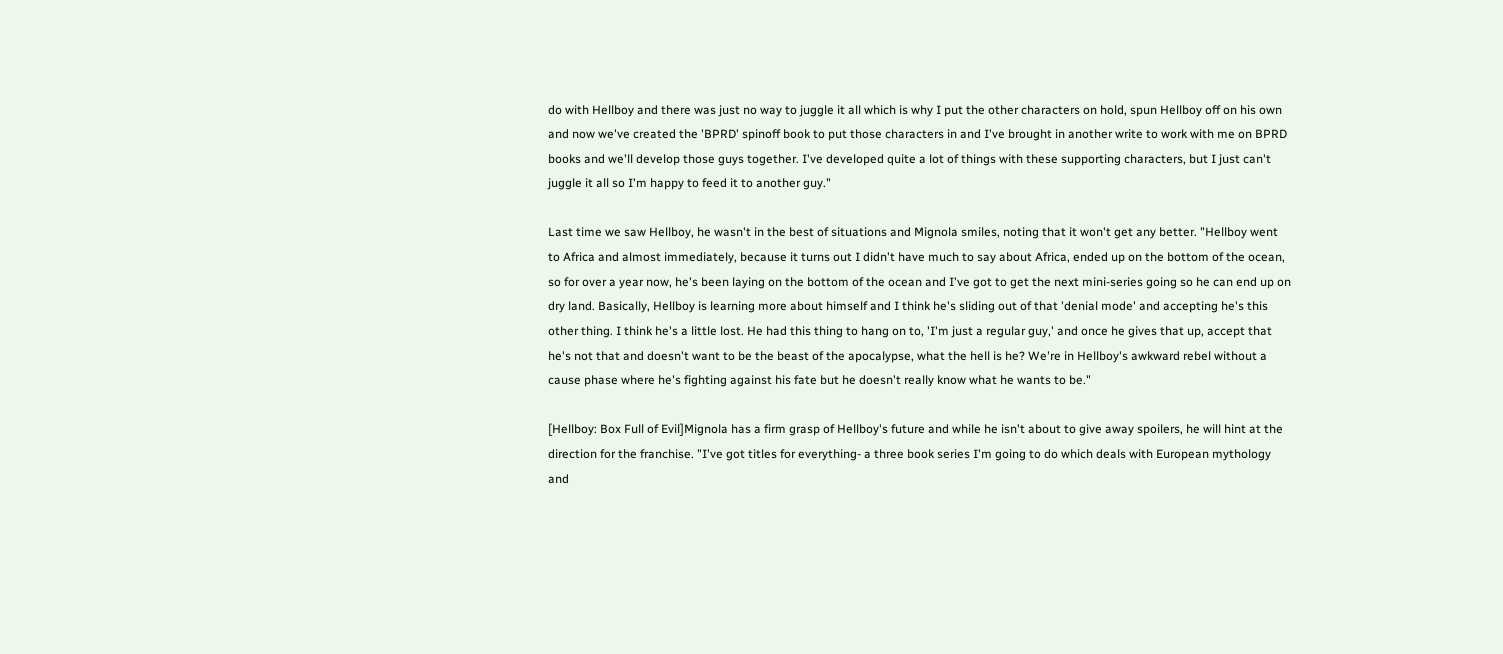do with Hellboy and there was just no way to juggle it all which is why I put the other characters on hold, spun Hellboy off on his own and now we've created the 'BPRD' spinoff book to put those characters in and I've brought in another write to work with me on BPRD books and we'll develop those guys together. I've developed quite a lot of things with these supporting characters, but I just can't juggle it all so I'm happy to feed it to another guy."

Last time we saw Hellboy, he wasn't in the best of situations and Mignola smiles, noting that it won't get any better. "Hellboy went to Africa and almost immediately, because it turns out I didn't have much to say about Africa, ended up on the bottom of the ocean, so for over a year now, he's been laying on the bottom of the ocean and I've got to get the next mini-series going so he can end up on dry land. Basically, Hellboy is learning more about himself and I think he's sliding out of that 'denial mode' and accepting he's this other thing. I think he's a little lost. He had this thing to hang on to, 'I'm just a regular guy,' and once he gives that up, accept that he's not that and doesn't want to be the beast of the apocalypse, what the hell is he? We're in Hellboy's awkward rebel without a cause phase where he's fighting against his fate but he doesn't really know what he wants to be."

[Hellboy: Box Full of Evil]Mignola has a firm grasp of Hellboy's future and while he isn't about to give away spoilers, he will hint at the direction for the franchise. "I've got titles for everything- a three book series I'm going to do which deals with European mythology and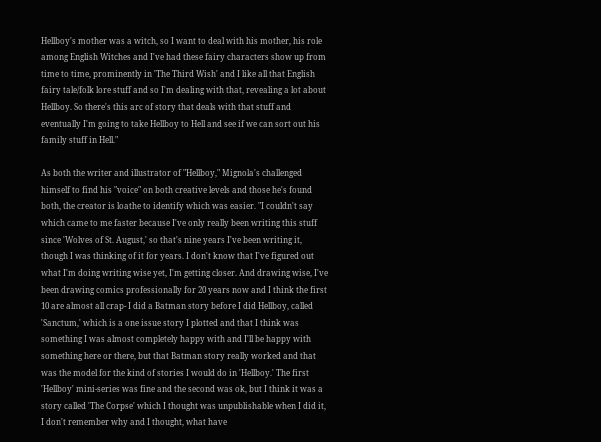Hellboy's mother was a witch, so I want to deal with his mother, his role among English Witches and I've had these fairy characters show up from time to time, prominently in 'The Third Wish' and I like all that English fairy tale/folk lore stuff and so I'm dealing with that, revealing a lot about Hellboy. So there's this arc of story that deals with that stuff and eventually I'm going to take Hellboy to Hell and see if we can sort out his family stuff in Hell."

As both the writer and illustrator of "Hellboy," Mignola's challenged himself to find his "voice" on both creative levels and those he's found both, the creator is loathe to identify which was easier. "I couldn't say which came to me faster because I've only really been writing this stuff since 'Wolves of St. August,' so that's nine years I've been writing it, though I was thinking of it for years. I don't know that I've figured out what I'm doing writing wise yet, I'm getting closer. And drawing wise, I've been drawing comics professionally for 20 years now and I think the first 10 are almost all crap- I did a Batman story before I did Hellboy, called 'Sanctum,' which is a one issue story I plotted and that I think was something I was almost completely happy with and I'll be happy with something here or there, but that Batman story really worked and that was the model for the kind of stories I would do in 'Hellboy.' The first 'Hellboy' mini-series was fine and the second was ok, but I think it was a story called 'The Corpse' which I thought was unpublishable when I did it, I don't remember why and I thought, what have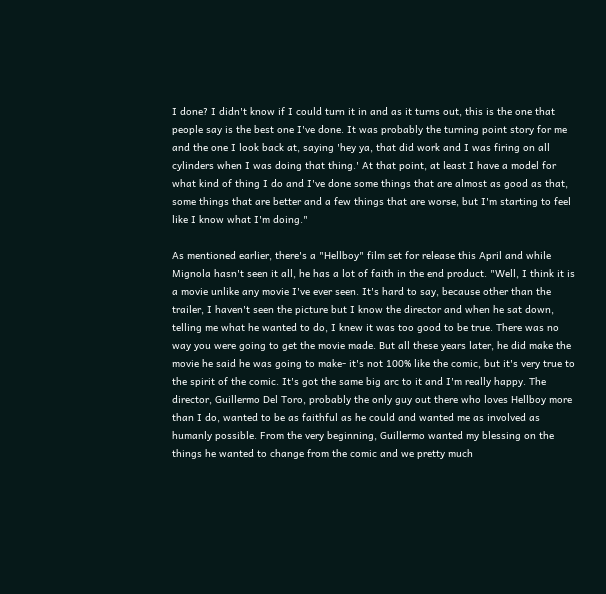I done? I didn't know if I could turn it in and as it turns out, this is the one that people say is the best one I've done. It was probably the turning point story for me and the one I look back at, saying 'hey ya, that did work and I was firing on all cylinders when I was doing that thing.' At that point, at least I have a model for what kind of thing I do and I've done some things that are almost as good as that, some things that are better and a few things that are worse, but I'm starting to feel like I know what I'm doing."

As mentioned earlier, there's a "Hellboy" film set for release this April and while Mignola hasn't seen it all, he has a lot of faith in the end product. "Well, I think it is a movie unlike any movie I've ever seen. It's hard to say, because other than the trailer, I haven't seen the picture but I know the director and when he sat down, telling me what he wanted to do, I knew it was too good to be true. There was no way you were going to get the movie made. But all these years later, he did make the movie he said he was going to make- it's not 100% like the comic, but it's very true to the spirit of the comic. It's got the same big arc to it and I'm really happy. The director, Guillermo Del Toro, probably the only guy out there who loves Hellboy more than I do, wanted to be as faithful as he could and wanted me as involved as humanly possible. From the very beginning, Guillermo wanted my blessing on the things he wanted to change from the comic and we pretty much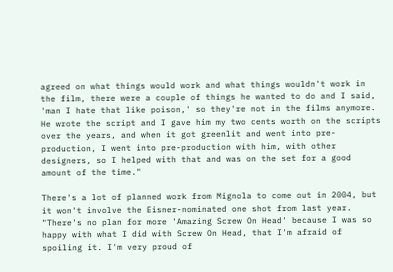agreed on what things would work and what things wouldn't work in the film, there were a couple of things he wanted to do and I said, 'man I hate that like poison,' so they're not in the films anymore. He wrote the script and I gave him my two cents worth on the scripts over the years, and when it got greenlit and went into pre-production, I went into pre-production with him, with other designers, so I helped with that and was on the set for a good amount of the time."

There's a lot of planned work from Mignola to come out in 2004, but it won't involve the Eisner-nominated one shot from last year. "There's no plan for more 'Amazing Screw On Head' because I was so happy with what I did with Screw On Head, that I'm afraid of spoiling it. I'm very proud of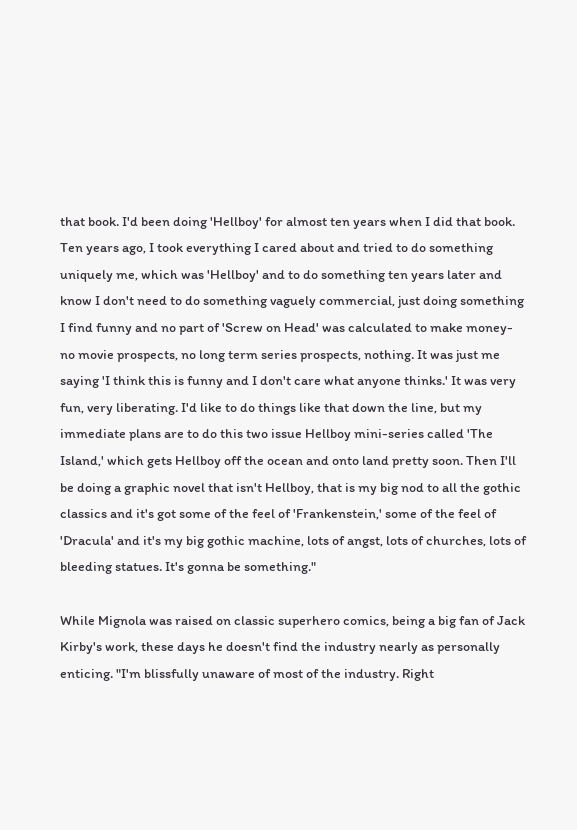that book. I'd been doing 'Hellboy' for almost ten years when I did that book. Ten years ago, I took everything I cared about and tried to do something uniquely me, which was 'Hellboy' and to do something ten years later and know I don't need to do something vaguely commercial, just doing something I find funny and no part of 'Screw on Head' was calculated to make money- no movie prospects, no long term series prospects, nothing. It was just me saying 'I think this is funny and I don't care what anyone thinks.' It was very fun, very liberating. I'd like to do things like that down the line, but my immediate plans are to do this two issue Hellboy mini-series called 'The Island,' which gets Hellboy off the ocean and onto land pretty soon. Then I'll be doing a graphic novel that isn't Hellboy, that is my big nod to all the gothic classics and it's got some of the feel of 'Frankenstein,' some of the feel of 'Dracula' and it's my big gothic machine, lots of angst, lots of churches, lots of bleeding statues. It's gonna be something."

While Mignola was raised on classic superhero comics, being a big fan of Jack Kirby's work, these days he doesn't find the industry nearly as personally enticing. "I'm blissfully unaware of most of the industry. Right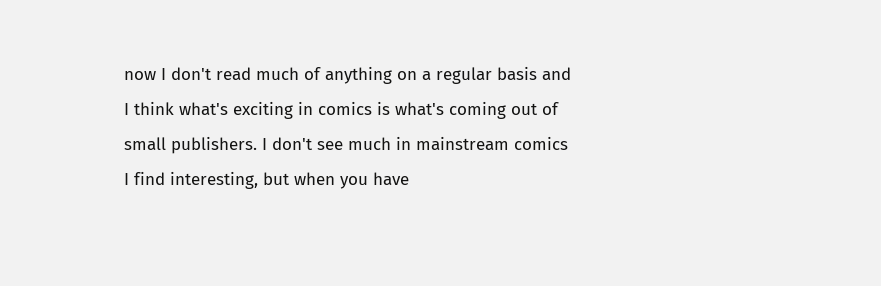now I don't read much of anything on a regular basis and I think what's exciting in comics is what's coming out of small publishers. I don't see much in mainstream comics I find interesting, but when you have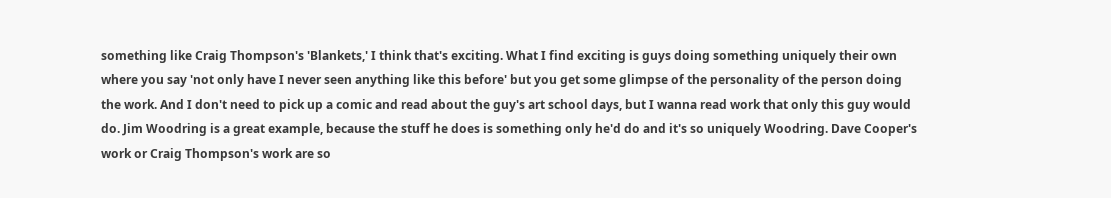something like Craig Thompson's 'Blankets,' I think that's exciting. What I find exciting is guys doing something uniquely their own where you say 'not only have I never seen anything like this before' but you get some glimpse of the personality of the person doing the work. And I don't need to pick up a comic and read about the guy's art school days, but I wanna read work that only this guy would do. Jim Woodring is a great example, because the stuff he does is something only he'd do and it's so uniquely Woodring. Dave Cooper's work or Craig Thompson's work are so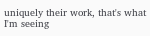uniquely their work, that's what I'm seeing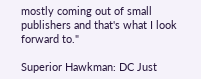mostly coming out of small publishers and that's what I look forward to."

Superior Hawkman: DC Just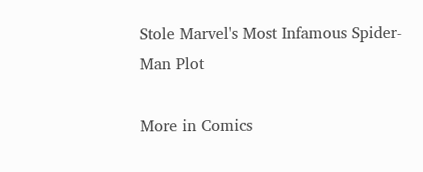Stole Marvel's Most Infamous Spider-Man Plot

More in Comics